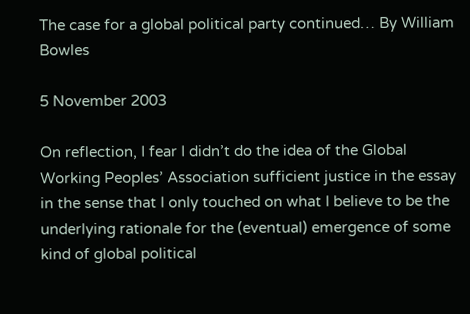The case for a global political party continued… By William Bowles

5 November 2003

On reflection, I fear I didn’t do the idea of the Global Working Peoples’ Association sufficient justice in the essay in the sense that I only touched on what I believe to be the underlying rationale for the (eventual) emergence of some kind of global political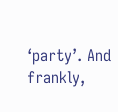‘party’. And frankly,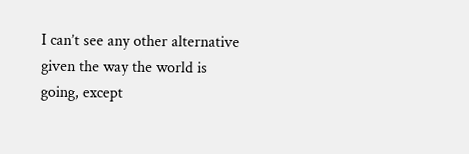I can’t see any other alternative given the way the world is going, except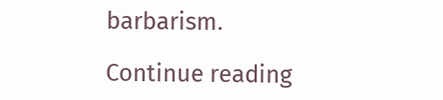barbarism.

Continue reading